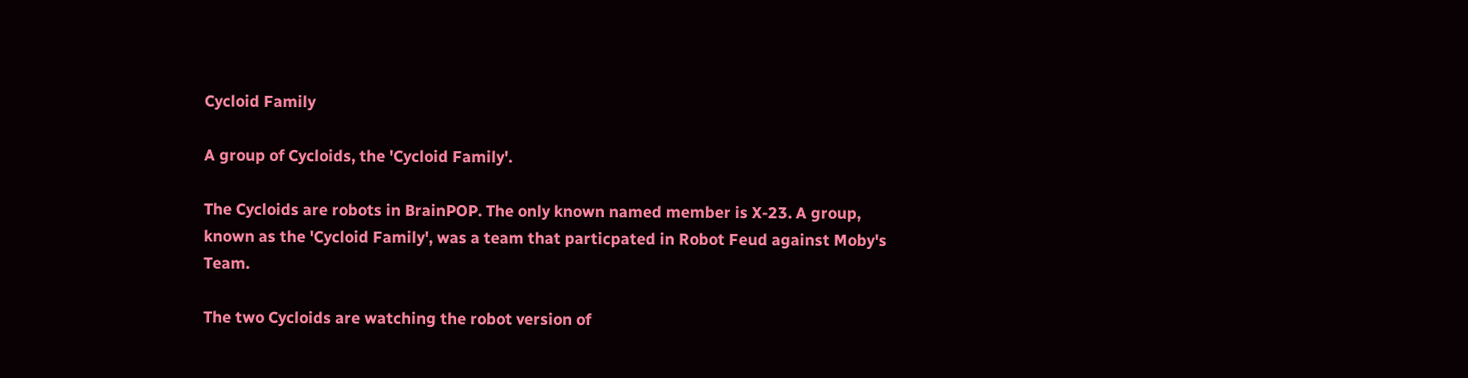Cycloid Family

A group of Cycloids, the 'Cycloid Family'.

The Cycloids are robots in BrainPOP. The only known named member is X-23. A group, known as the 'Cycloid Family', was a team that particpated in Robot Feud against Moby's Team.

The two Cycloids are watching the robot version of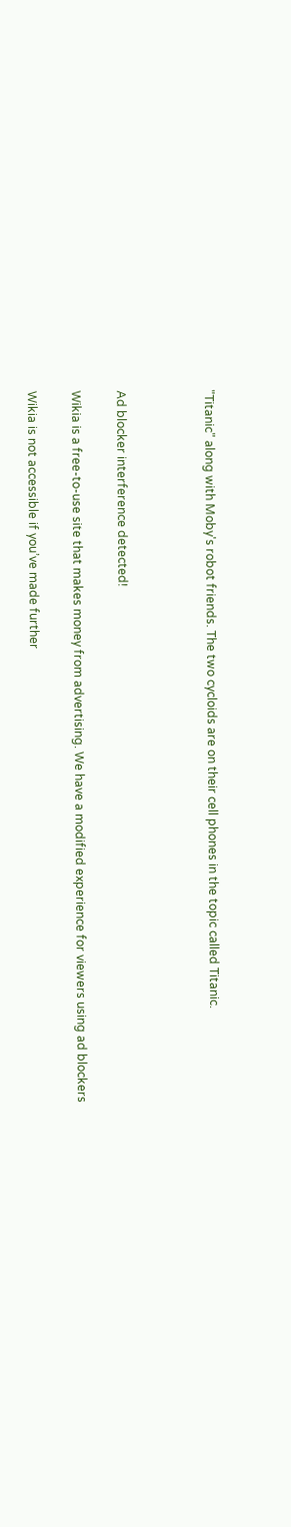"Titanic" along with Moby's robot friends. The two cycloids are on their cell phones in the topic called Titanic.



Ad blocker interference detected!

Wikia is a free-to-use site that makes money from advertising. We have a modified experience for viewers using ad blockers

Wikia is not accessible if you’ve made further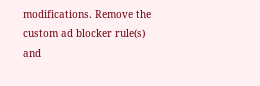modifications. Remove the custom ad blocker rule(s) and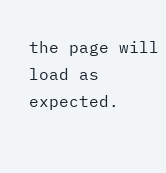the page will load as expected.